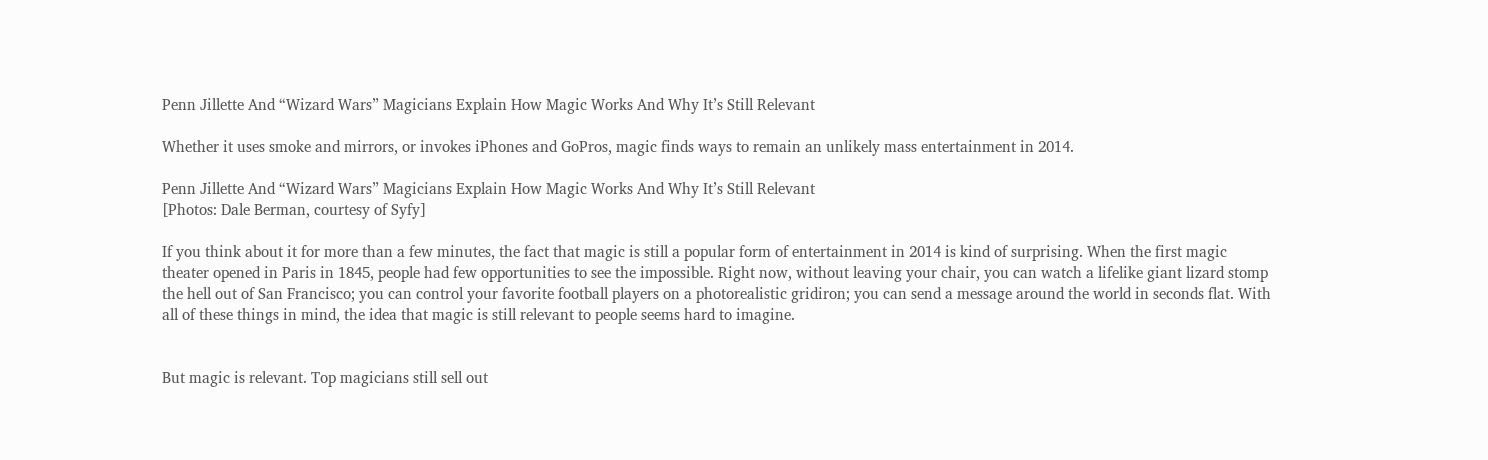Penn Jillette And “Wizard Wars” Magicians Explain How Magic Works And Why It’s Still Relevant

Whether it uses smoke and mirrors, or invokes iPhones and GoPros, magic finds ways to remain an unlikely mass entertainment in 2014.

Penn Jillette And “Wizard Wars” Magicians Explain How Magic Works And Why It’s Still Relevant
[Photos: Dale Berman, courtesy of Syfy]

If you think about it for more than a few minutes, the fact that magic is still a popular form of entertainment in 2014 is kind of surprising. When the first magic theater opened in Paris in 1845, people had few opportunities to see the impossible. Right now, without leaving your chair, you can watch a lifelike giant lizard stomp the hell out of San Francisco; you can control your favorite football players on a photorealistic gridiron; you can send a message around the world in seconds flat. With all of these things in mind, the idea that magic is still relevant to people seems hard to imagine.


But magic is relevant. Top magicians still sell out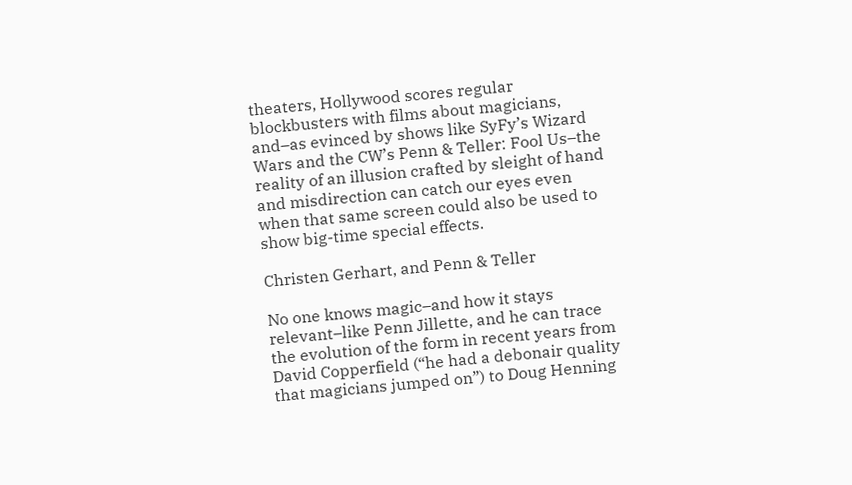theaters, Hollywood scores regular blockbusters with films about magicians, and–as evinced by shows like SyFy’s Wizard Wars and the CW’s Penn & Teller: Fool Us–the reality of an illusion crafted by sleight of hand and misdirection can catch our eyes even when that same screen could also be used to show big-time special effects.

Christen Gerhart, and Penn & Teller

No one knows magic–and how it stays relevant–like Penn Jillette, and he can trace the evolution of the form in recent years from David Copperfield (“he had a debonair quality that magicians jumped on”) to Doug Henning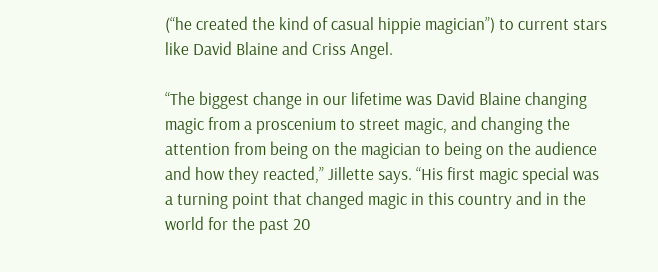(“he created the kind of casual hippie magician”) to current stars like David Blaine and Criss Angel.

“The biggest change in our lifetime was David Blaine changing magic from a proscenium to street magic, and changing the attention from being on the magician to being on the audience and how they reacted,” Jillette says. “His first magic special was a turning point that changed magic in this country and in the world for the past 20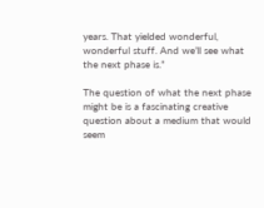years. That yielded wonderful, wonderful stuff. And we’ll see what the next phase is.”

The question of what the next phase might be is a fascinating creative question about a medium that would seem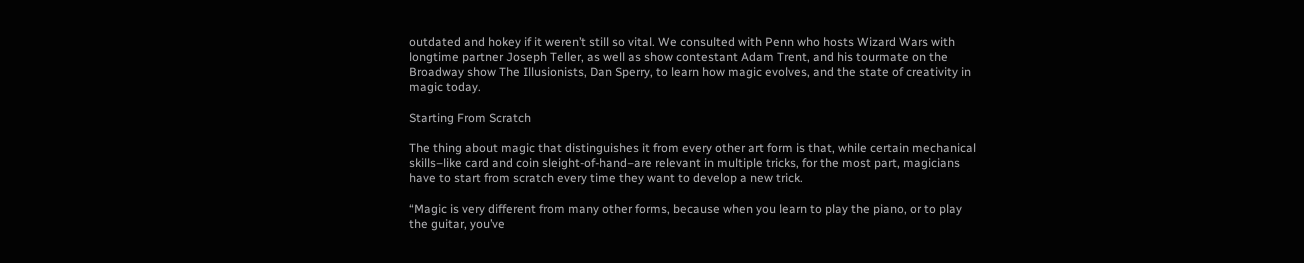outdated and hokey if it weren’t still so vital. We consulted with Penn who hosts Wizard Wars with longtime partner Joseph Teller, as well as show contestant Adam Trent, and his tourmate on the Broadway show The Illusionists, Dan Sperry, to learn how magic evolves, and the state of creativity in magic today.

Starting From Scratch

The thing about magic that distinguishes it from every other art form is that, while certain mechanical skills–like card and coin sleight-of-hand–are relevant in multiple tricks, for the most part, magicians have to start from scratch every time they want to develop a new trick.

“Magic is very different from many other forms, because when you learn to play the piano, or to play the guitar, you’ve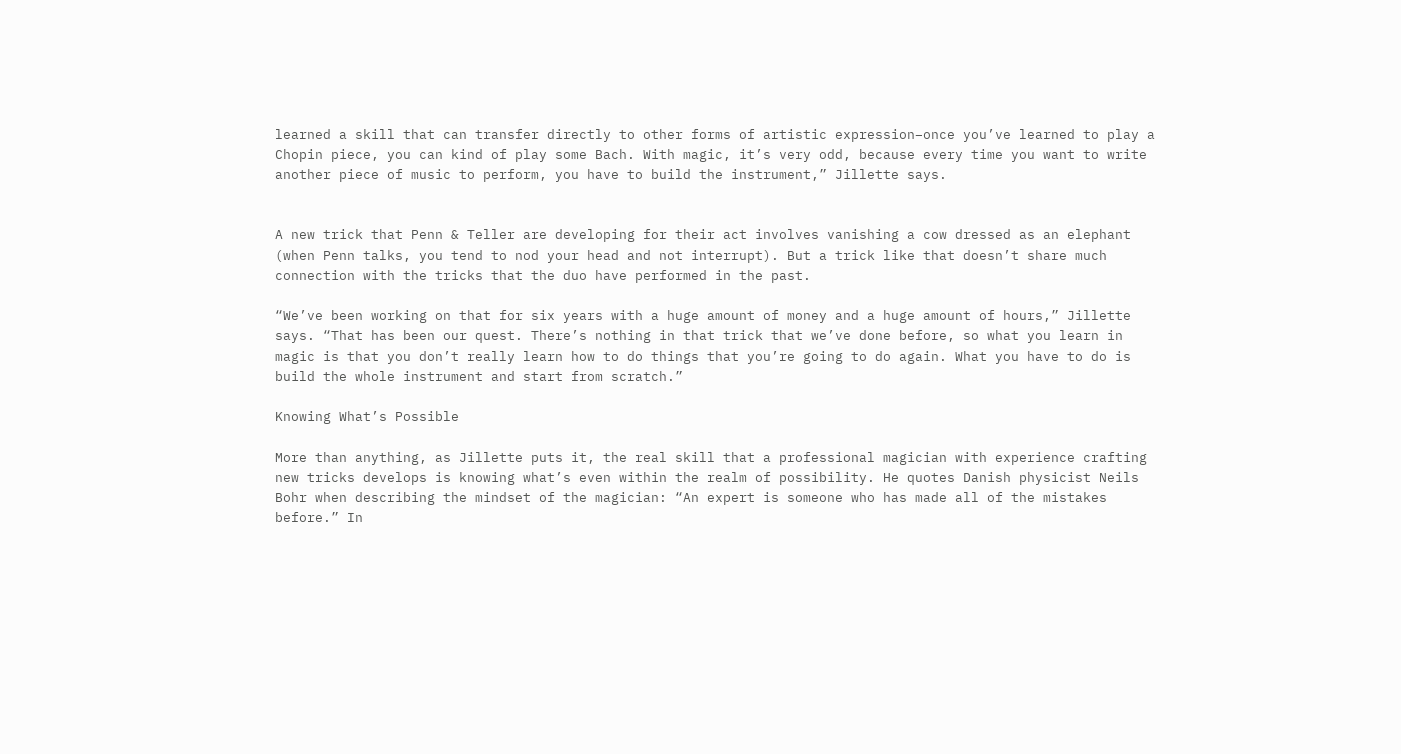learned a skill that can transfer directly to other forms of artistic expression–once you’ve learned to play a Chopin piece, you can kind of play some Bach. With magic, it’s very odd, because every time you want to write another piece of music to perform, you have to build the instrument,” Jillette says.


A new trick that Penn & Teller are developing for their act involves vanishing a cow dressed as an elephant (when Penn talks, you tend to nod your head and not interrupt). But a trick like that doesn’t share much connection with the tricks that the duo have performed in the past.

“We’ve been working on that for six years with a huge amount of money and a huge amount of hours,” Jillette says. “That has been our quest. There’s nothing in that trick that we’ve done before, so what you learn in magic is that you don’t really learn how to do things that you’re going to do again. What you have to do is build the whole instrument and start from scratch.”

Knowing What’s Possible

More than anything, as Jillette puts it, the real skill that a professional magician with experience crafting new tricks develops is knowing what’s even within the realm of possibility. He quotes Danish physicist Neils Bohr when describing the mindset of the magician: “An expert is someone who has made all of the mistakes before.” In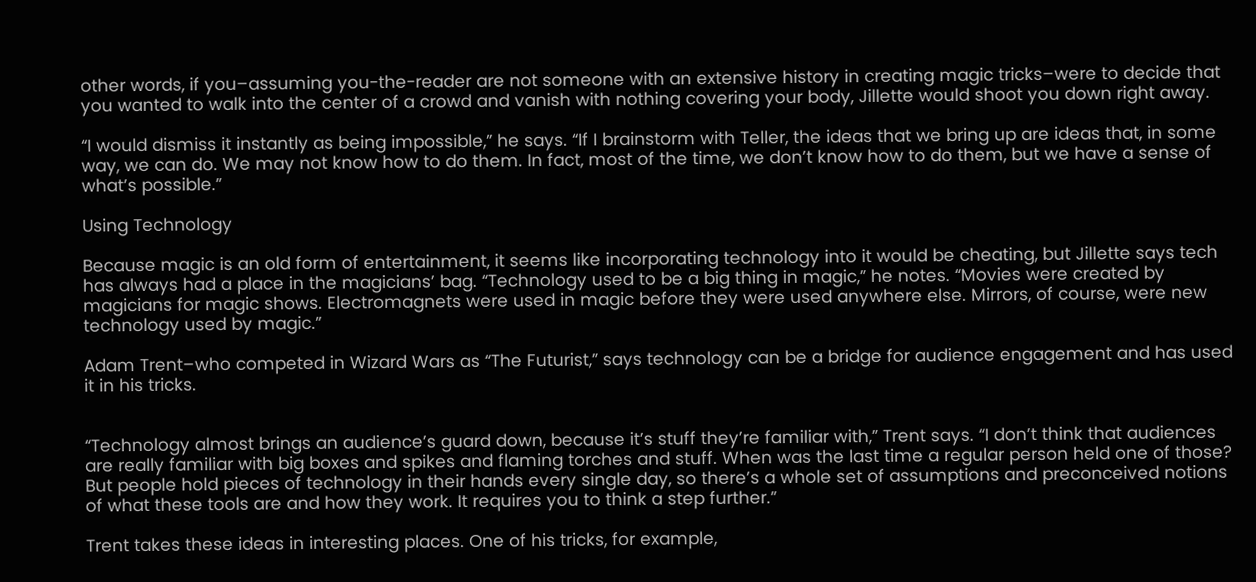other words, if you–assuming you-the-reader are not someone with an extensive history in creating magic tricks–were to decide that you wanted to walk into the center of a crowd and vanish with nothing covering your body, Jillette would shoot you down right away.

“I would dismiss it instantly as being impossible,” he says. “If I brainstorm with Teller, the ideas that we bring up are ideas that, in some way, we can do. We may not know how to do them. In fact, most of the time, we don’t know how to do them, but we have a sense of what’s possible.”

Using Technology

Because magic is an old form of entertainment, it seems like incorporating technology into it would be cheating, but Jillette says tech has always had a place in the magicians’ bag. “Technology used to be a big thing in magic,” he notes. “Movies were created by magicians for magic shows. Electromagnets were used in magic before they were used anywhere else. Mirrors, of course, were new technology used by magic.”

Adam Trent–who competed in Wizard Wars as “The Futurist,” says technology can be a bridge for audience engagement and has used it in his tricks.


“Technology almost brings an audience’s guard down, because it’s stuff they’re familiar with,” Trent says. “I don’t think that audiences are really familiar with big boxes and spikes and flaming torches and stuff. When was the last time a regular person held one of those? But people hold pieces of technology in their hands every single day, so there’s a whole set of assumptions and preconceived notions of what these tools are and how they work. It requires you to think a step further.”

Trent takes these ideas in interesting places. One of his tricks, for example,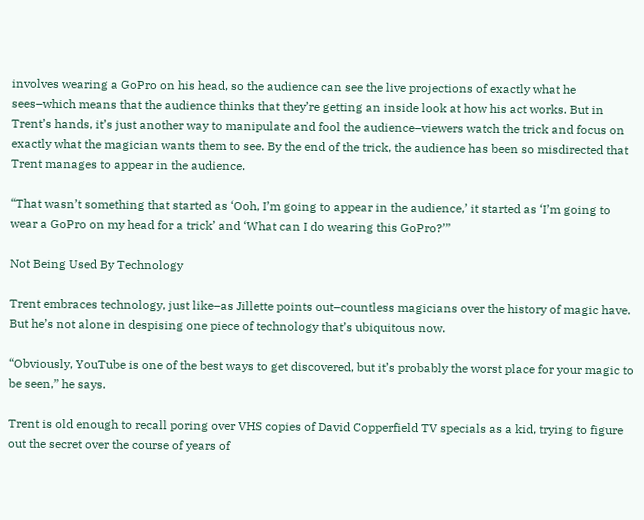involves wearing a GoPro on his head, so the audience can see the live projections of exactly what he sees–which means that the audience thinks that they’re getting an inside look at how his act works. But in Trent’s hands, it’s just another way to manipulate and fool the audience–viewers watch the trick and focus on exactly what the magician wants them to see. By the end of the trick, the audience has been so misdirected that Trent manages to appear in the audience.

“That wasn’t something that started as ‘Ooh, I’m going to appear in the audience,’ it started as ‘I’m going to wear a GoPro on my head for a trick’ and ‘What can I do wearing this GoPro?’”

Not Being Used By Technology

Trent embraces technology, just like–as Jillette points out–countless magicians over the history of magic have. But he’s not alone in despising one piece of technology that’s ubiquitous now.

“Obviously, YouTube is one of the best ways to get discovered, but it’s probably the worst place for your magic to be seen,” he says.

Trent is old enough to recall poring over VHS copies of David Copperfield TV specials as a kid, trying to figure out the secret over the course of years of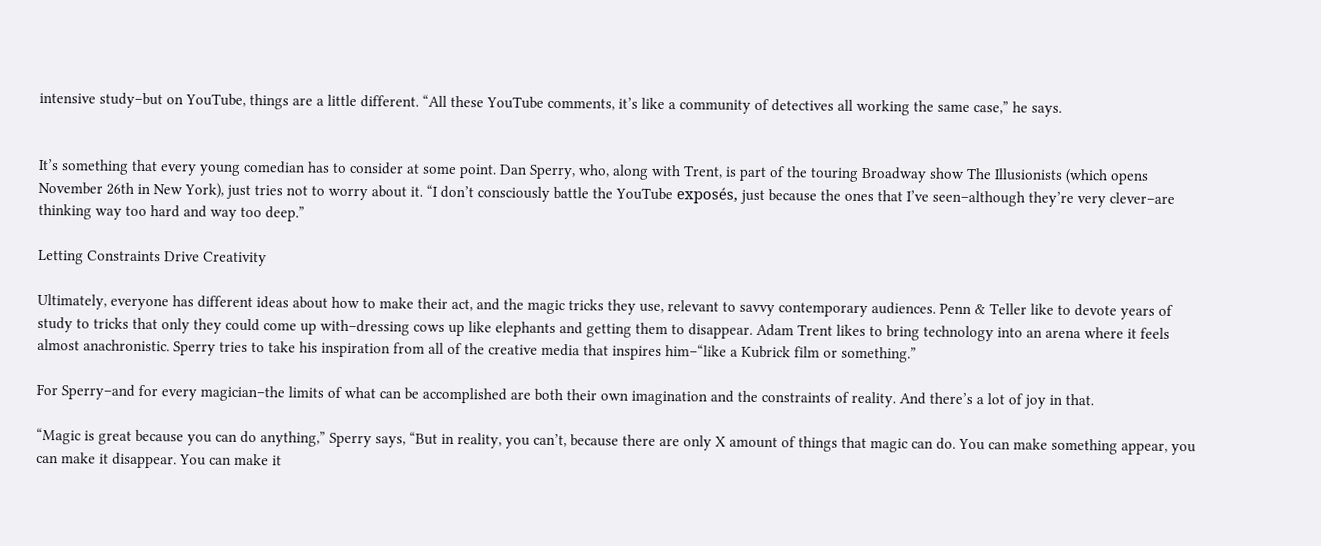intensive study–but on YouTube, things are a little different. “All these YouTube comments, it’s like a community of detectives all working the same case,” he says.


It’s something that every young comedian has to consider at some point. Dan Sperry, who, along with Trent, is part of the touring Broadway show The Illusionists (which opens November 26th in New York), just tries not to worry about it. “I don’t consciously battle the YouTube exposés, just because the ones that I’ve seen–although they’re very clever–are thinking way too hard and way too deep.”

Letting Constraints Drive Creativity

Ultimately, everyone has different ideas about how to make their act, and the magic tricks they use, relevant to savvy contemporary audiences. Penn & Teller like to devote years of study to tricks that only they could come up with–dressing cows up like elephants and getting them to disappear. Adam Trent likes to bring technology into an arena where it feels almost anachronistic. Sperry tries to take his inspiration from all of the creative media that inspires him–“like a Kubrick film or something.”

For Sperry–and for every magician–the limits of what can be accomplished are both their own imagination and the constraints of reality. And there’s a lot of joy in that.

“Magic is great because you can do anything,” Sperry says, “But in reality, you can’t, because there are only X amount of things that magic can do. You can make something appear, you can make it disappear. You can make it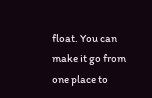float. You can make it go from one place to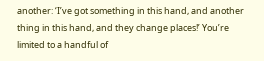another: ‘I’ve got something in this hand, and another thing in this hand, and they change places!’ You’re limited to a handful of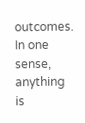outcomes. In one sense, anything is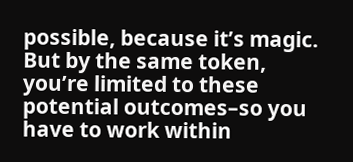possible, because it’s magic. But by the same token, you’re limited to these potential outcomes–so you have to work within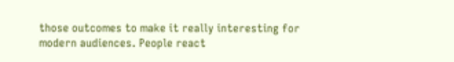those outcomes to make it really interesting for modern audiences. People react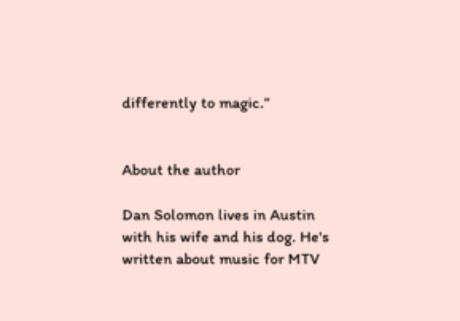differently to magic.”


About the author

Dan Solomon lives in Austin with his wife and his dog. He's written about music for MTV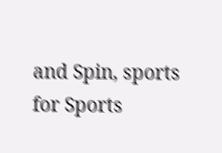and Spin, sports for Sports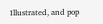Illustrated, and pop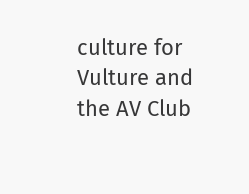culture for Vulture and the AV Club